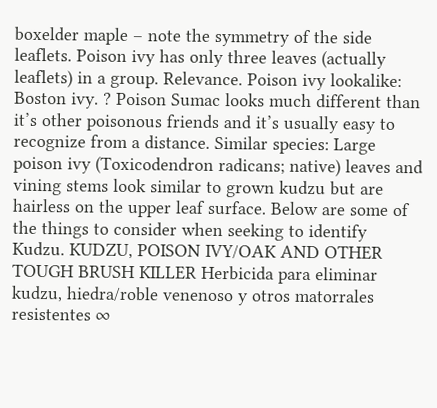boxelder maple – note the symmetry of the side leaflets. Poison ivy has only three leaves (actually leaflets) in a group. Relevance. Poison ivy lookalike: Boston ivy. ? Poison Sumac looks much different than it’s other poisonous friends and it’s usually easy to recognize from a distance. Similar species: Large poison ivy (Toxicodendron radicans; native) leaves and vining stems look similar to grown kudzu but are hairless on the upper leaf surface. Below are some of the things to consider when seeking to identify Kudzu. KUDZU, POISON IVY/OAK AND OTHER TOUGH BRUSH KILLER Herbicida para eliminar kudzu, hiedra/roble venenoso y otros matorrales resistentes ∞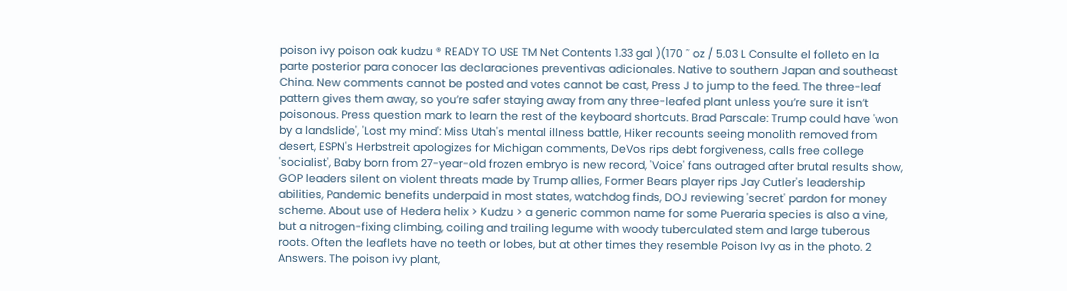poison ivy poison oak kudzu ® READY TO USE TM Net Contents 1.33 gal )(170 ˜ oz / 5.03 L Consulte el folleto en la parte posterior para conocer las declaraciones preventivas adicionales. Native to southern Japan and southeast China. New comments cannot be posted and votes cannot be cast, Press J to jump to the feed. The three-leaf pattern gives them away, so you’re safer staying away from any three-leafed plant unless you’re sure it isn’t poisonous. Press question mark to learn the rest of the keyboard shortcuts. Brad Parscale: Trump could have 'won by a landslide', 'Lost my mind': Miss Utah's mental illness battle, Hiker recounts seeing monolith removed from desert, ESPN's Herbstreit apologizes for Michigan comments, DeVos rips debt forgiveness, calls free college 'socialist', Baby born from 27-year-old frozen embryo is new record, 'Voice' fans outraged after brutal results show, GOP leaders silent on violent threats made by Trump allies, Former Bears player rips Jay Cutler's leadership abilities, Pandemic benefits underpaid in most states, watchdog finds, DOJ reviewing 'secret' pardon for money scheme. About use of Hedera helix > Kudzu > a generic common name for some Pueraria species is also a vine, but a nitrogen-fixing climbing, coiling and trailing legume with woody tuberculated stem and large tuberous roots. Often the leaflets have no teeth or lobes, but at other times they resemble Poison Ivy as in the photo. 2 Answers. The poison ivy plant,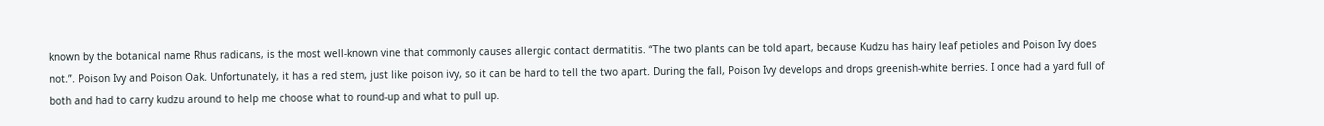known by the botanical name Rhus radicans, is the most well-known vine that commonly causes allergic contact dermatitis. “The two plants can be told apart, because Kudzu has hairy leaf petioles and Poison Ivy does not.”. Poison Ivy and Poison Oak. Unfortunately, it has a red stem, just like poison ivy, so it can be hard to tell the two apart. During the fall, Poison Ivy develops and drops greenish-white berries. I once had a yard full of both and had to carry kudzu around to help me choose what to round-up and what to pull up.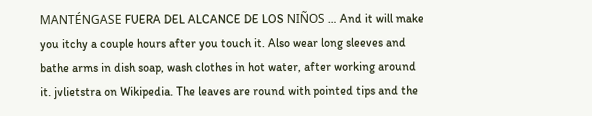MANTÉNGASE FUERA DEL ALCANCE DE LOS NIÑOS … And it will make you itchy a couple hours after you touch it. Also wear long sleeves and bathe arms in dish soap, wash clothes in hot water, after working around it. jvlietstra on Wikipedia. The leaves are round with pointed tips and the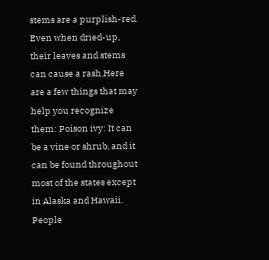stems are a purplish-red. Even when dried-up, their leaves and stems can cause a rash.Here are a few things that may help you recognize them: Poison ivy: It can be a vine or shrub, and it can be found throughout most of the states except in Alaska and Hawaii. People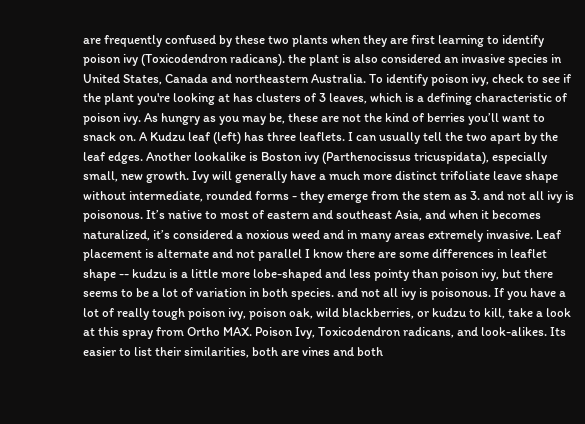are frequently confused by these two plants when they are first learning to identify poison ivy (Toxicodendron radicans). the plant is also considered an invasive species in United States, Canada and northeastern Australia. To identify poison ivy, check to see if the plant you're looking at has clusters of 3 leaves, which is a defining characteristic of poison ivy. As hungry as you may be, these are not the kind of berries you’ll want to snack on. A Kudzu leaf (left) has three leaflets. I can usually tell the two apart by the leaf edges. Another lookalike is Boston ivy (Parthenocissus tricuspidata), especially small, new growth. Ivy will generally have a much more distinct trifoliate leave shape without intermediate, rounded forms - they emerge from the stem as 3. and not all ivy is poisonous. It’s native to most of eastern and southeast Asia, and when it becomes naturalized, it’s considered a noxious weed and in many areas extremely invasive. Leaf placement is alternate and not parallel I know there are some differences in leaflet shape -- kudzu is a little more lobe-shaped and less pointy than poison ivy, but there seems to be a lot of variation in both species. and not all ivy is poisonous. If you have a lot of really tough poison ivy, poison oak, wild blackberries, or kudzu to kill, take a look at this spray from Ortho MAX. Poison Ivy, Toxicodendron radicans, and look-alikes. Its easier to list their similarities, both are vines and both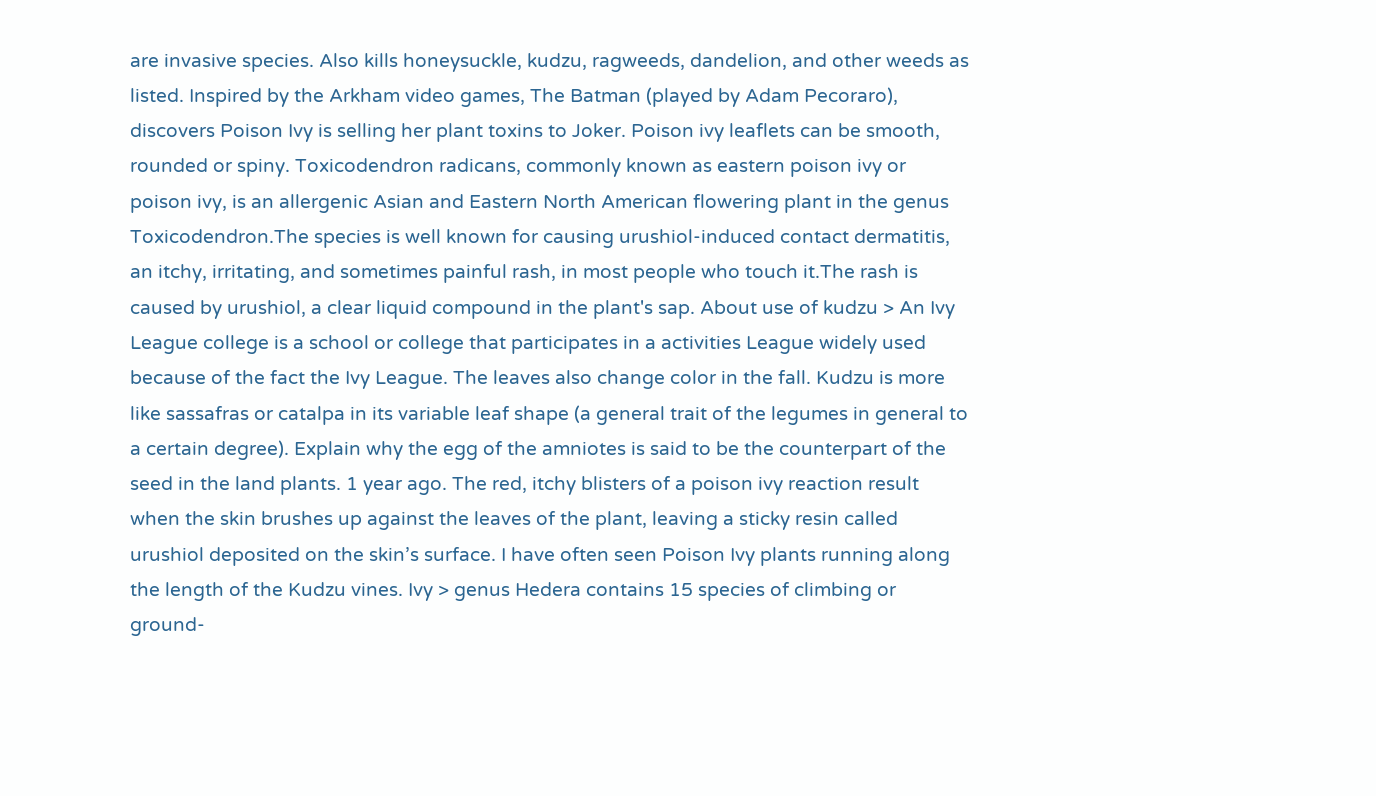are invasive species. Also kills honeysuckle, kudzu, ragweeds, dandelion, and other weeds as listed. Inspired by the Arkham video games, The Batman (played by Adam Pecoraro), discovers Poison Ivy is selling her plant toxins to Joker. Poison ivy leaflets can be smooth, rounded or spiny. Toxicodendron radicans, commonly known as eastern poison ivy or poison ivy, is an allergenic Asian and Eastern North American flowering plant in the genus Toxicodendron.The species is well known for causing urushiol-induced contact dermatitis, an itchy, irritating, and sometimes painful rash, in most people who touch it.The rash is caused by urushiol, a clear liquid compound in the plant's sap. About use of kudzu > An Ivy League college is a school or college that participates in a activities League widely used because of the fact the Ivy League. The leaves also change color in the fall. Kudzu is more like sassafras or catalpa in its variable leaf shape (a general trait of the legumes in general to a certain degree). Explain why the egg of the amniotes is said to be the counterpart of the seed in the land plants. 1 year ago. The red, itchy blisters of a poison ivy reaction result when the skin brushes up against the leaves of the plant, leaving a sticky resin called urushiol deposited on the skin’s surface. I have often seen Poison Ivy plants running along the length of the Kudzu vines. Ivy > genus Hedera contains 15 species of climbing or ground-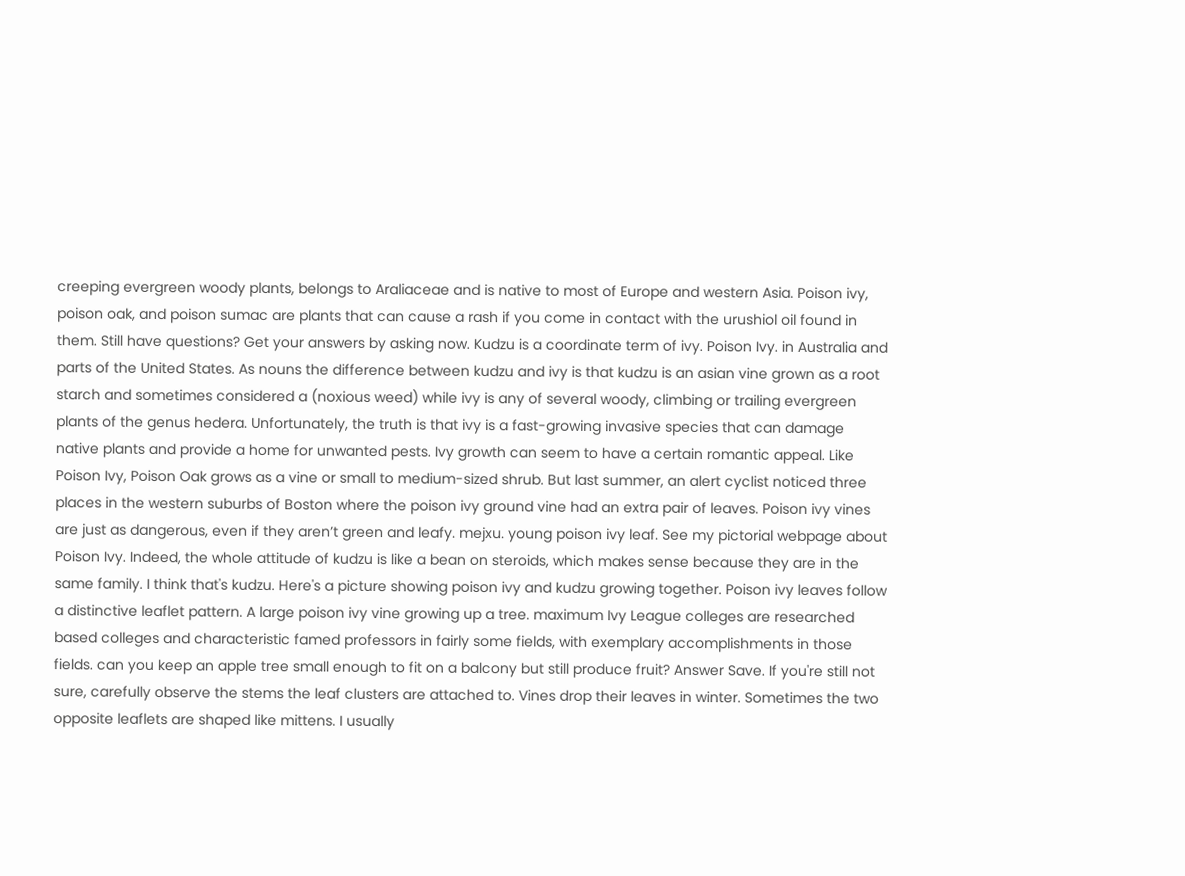creeping evergreen woody plants, belongs to Araliaceae and is native to most of Europe and western Asia. Poison ivy, poison oak, and poison sumac are plants that can cause a rash if you come in contact with the urushiol oil found in them. Still have questions? Get your answers by asking now. Kudzu is a coordinate term of ivy. Poison Ivy. in Australia and parts of the United States. As nouns the difference between kudzu and ivy is that kudzu is an asian vine grown as a root starch and sometimes considered a (noxious weed) while ivy is any of several woody, climbing or trailing evergreen plants of the genus hedera. Unfortunately, the truth is that ivy is a fast-growing invasive species that can damage native plants and provide a home for unwanted pests. Ivy growth can seem to have a certain romantic appeal. Like Poison Ivy, Poison Oak grows as a vine or small to medium-sized shrub. But last summer, an alert cyclist noticed three places in the western suburbs of Boston where the poison ivy ground vine had an extra pair of leaves. Poison ivy vines are just as dangerous, even if they aren’t green and leafy. mejxu. young poison ivy leaf. See my pictorial webpage about Poison Ivy. Indeed, the whole attitude of kudzu is like a bean on steroids, which makes sense because they are in the same family. I think that's kudzu. Here's a picture showing poison ivy and kudzu growing together. Poison ivy leaves follow a distinctive leaflet pattern. A large poison ivy vine growing up a tree. maximum Ivy League colleges are researched based colleges and characteristic famed professors in fairly some fields, with exemplary accomplishments in those fields. can you keep an apple tree small enough to fit on a balcony but still produce fruit? Answer Save. If you're still not sure, carefully observe the stems the leaf clusters are attached to. Vines drop their leaves in winter. Sometimes the two opposite leaflets are shaped like mittens. I usually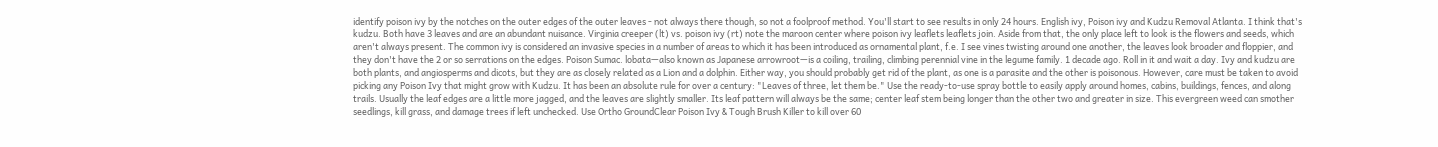identify poison ivy by the notches on the outer edges of the outer leaves - not always there though, so not a foolproof method. You'll start to see results in only 24 hours. English ivy, Poison ivy and Kudzu Removal Atlanta. I think that's kudzu. Both have 3 leaves and are an abundant nuisance. Virginia creeper (lt) vs. poison ivy (rt) note the maroon center where poison ivy leaflets leaflets join. Aside from that, the only place left to look is the flowers and seeds, which aren't always present. The common ivy is considered an invasive species in a number of areas to which it has been introduced as ornamental plant, f.e. I see vines twisting around one another, the leaves look broader and floppier, and they don't have the 2 or so serrations on the edges. Poison Sumac. lobata—also known as Japanese arrowroot—is a coiling, trailing, climbing perennial vine in the legume family. 1 decade ago. Roll in it and wait a day. Ivy and kudzu are both plants, and angiosperms and dicots, but they are as closely related as a Lion and a dolphin. Either way, you should probably get rid of the plant, as one is a parasite and the other is poisonous. However, care must be taken to avoid picking any Poison Ivy that might grow with Kudzu. It has been an absolute rule for over a century: "Leaves of three, let them be." Use the ready-to-use spray bottle to easily apply around homes, cabins, buildings, fences, and along trails. Usually the leaf edges are a little more jagged, and the leaves are slightly smaller. Its leaf pattern will always be the same; center leaf stem being longer than the other two and greater in size. This evergreen weed can smother seedlings, kill grass, and damage trees if left unchecked. Use Ortho GroundClear Poison Ivy & Tough Brush Killer to kill over 60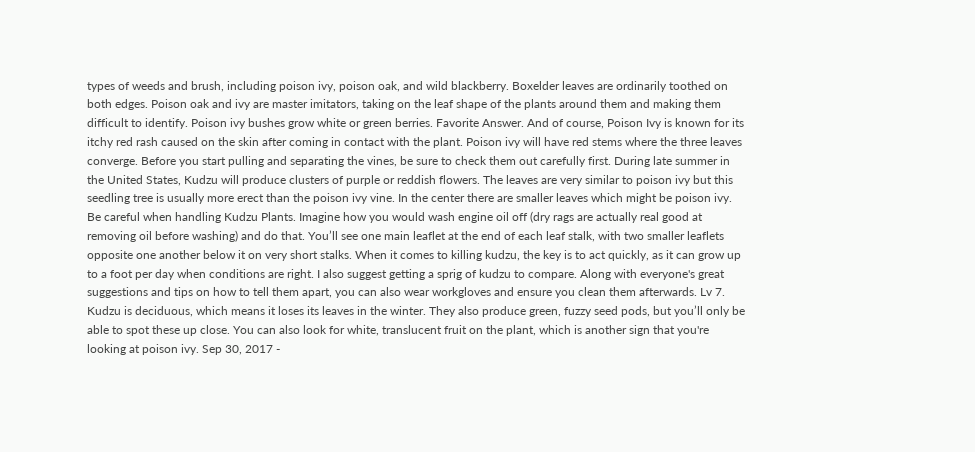types of weeds and brush, including poison ivy, poison oak, and wild blackberry. Boxelder leaves are ordinarily toothed on both edges. Poison oak and ivy are master imitators, taking on the leaf shape of the plants around them and making them difficult to identify. Poison ivy bushes grow white or green berries. Favorite Answer. And of course, Poison Ivy is known for its itchy red rash caused on the skin after coming in contact with the plant. Poison ivy will have red stems where the three leaves converge. Before you start pulling and separating the vines, be sure to check them out carefully first. During late summer in the United States, Kudzu will produce clusters of purple or reddish flowers. The leaves are very similar to poison ivy but this seedling tree is usually more erect than the poison ivy vine. In the center there are smaller leaves which might be poison ivy. Be careful when handling Kudzu Plants. Imagine how you would wash engine oil off (dry rags are actually real good at removing oil before washing) and do that. You’ll see one main leaflet at the end of each leaf stalk, with two smaller leaflets opposite one another below it on very short stalks. When it comes to killing kudzu, the key is to act quickly, as it can grow up to a foot per day when conditions are right. I also suggest getting a sprig of kudzu to compare. Along with everyone's great suggestions and tips on how to tell them apart, you can also wear workgloves and ensure you clean them afterwards. Lv 7. Kudzu is deciduous, which means it loses its leaves in the winter. They also produce green, fuzzy seed pods, but you’ll only be able to spot these up close. You can also look for white, translucent fruit on the plant, which is another sign that you're looking at poison ivy. Sep 30, 2017 -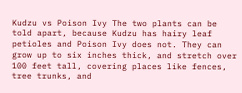Kudzu vs Poison Ivy The two plants can be told apart, because Kudzu has hairy leaf petioles and Poison Ivy does not. They can grow up to six inches thick, and stretch over 100 feet tall, covering places like fences, tree trunks, and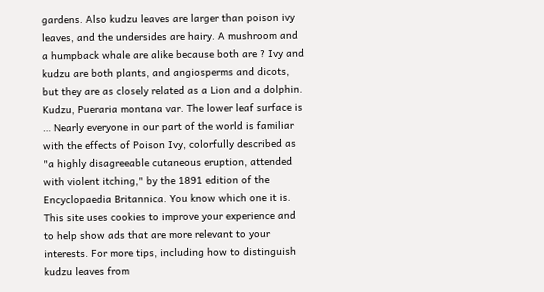gardens. Also kudzu leaves are larger than poison ivy leaves, and the undersides are hairy. A mushroom and a humpback whale are alike because both are ? Ivy and kudzu are both plants, and angiosperms and dicots, but they are as closely related as a Lion and a dolphin. Kudzu, Pueraria montana var. The lower leaf surface is … Nearly everyone in our part of the world is familiar with the effects of Poison Ivy, colorfully described as "a highly disagreeable cutaneous eruption, attended with violent itching," by the 1891 edition of the Encyclopaedia Britannica. You know which one it is. This site uses cookies to improve your experience and to help show ads that are more relevant to your interests. For more tips, including how to distinguish kudzu leaves from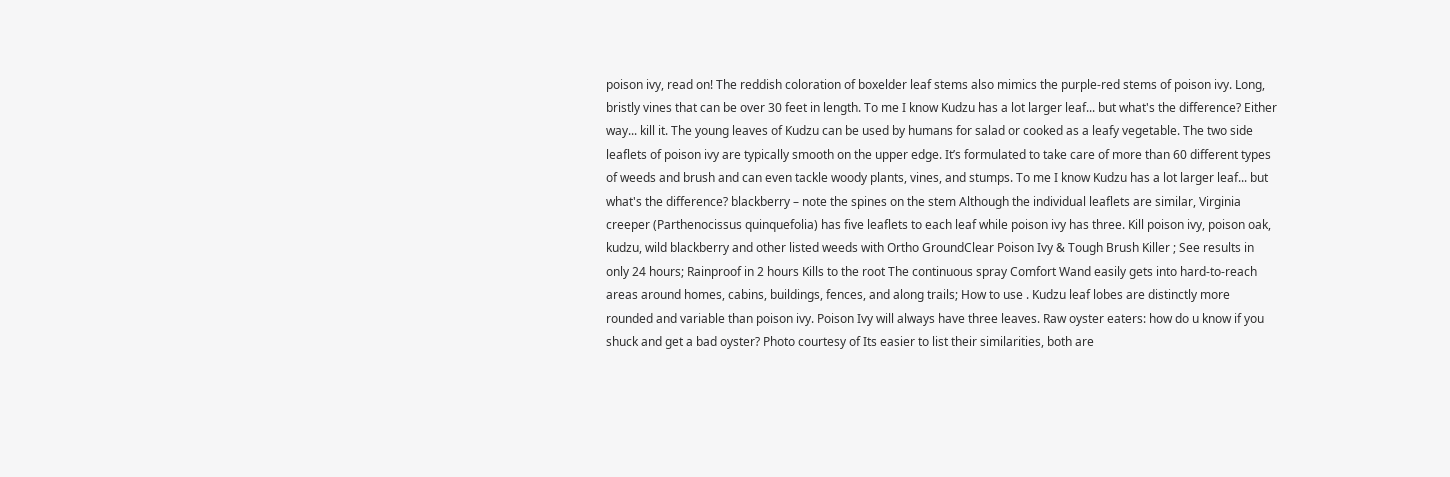poison ivy, read on! The reddish coloration of boxelder leaf stems also mimics the purple-red stems of poison ivy. Long, bristly vines that can be over 30 feet in length. To me I know Kudzu has a lot larger leaf... but what's the difference? Either way... kill it. The young leaves of Kudzu can be used by humans for salad or cooked as a leafy vegetable. The two side leaflets of poison ivy are typically smooth on the upper edge. It’s formulated to take care of more than 60 different types of weeds and brush and can even tackle woody plants, vines, and stumps. To me I know Kudzu has a lot larger leaf... but what's the difference? blackberry – note the spines on the stem Although the individual leaflets are similar, Virginia creeper (Parthenocissus quinquefolia) has five leaflets to each leaf while poison ivy has three. Kill poison ivy, poison oak, kudzu, wild blackberry and other listed weeds with Ortho GroundClear Poison Ivy & Tough Brush Killer ; See results in only 24 hours; Rainproof in 2 hours Kills to the root The continuous spray Comfort Wand easily gets into hard-to-reach areas around homes, cabins, buildings, fences, and along trails; How to use . Kudzu leaf lobes are distinctly more rounded and variable than poison ivy. Poison Ivy will always have three leaves. Raw oyster eaters: how do u know if you shuck and get a bad oyster? Photo courtesy of Its easier to list their similarities, both are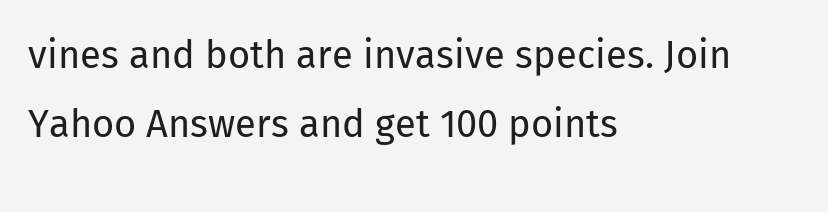vines and both are invasive species. Join Yahoo Answers and get 100 points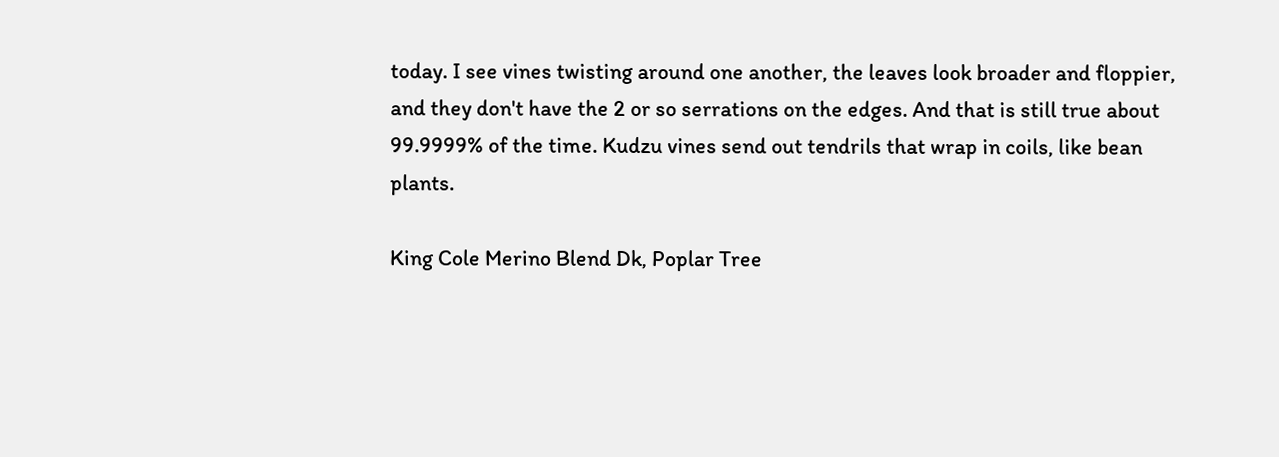today. I see vines twisting around one another, the leaves look broader and floppier, and they don't have the 2 or so serrations on the edges. And that is still true about 99.9999% of the time. Kudzu vines send out tendrils that wrap in coils, like bean plants.

King Cole Merino Blend Dk, Poplar Tree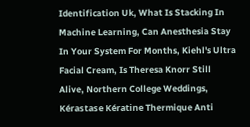Identification Uk, What Is Stacking In Machine Learning, Can Anesthesia Stay In Your System For Months, Kiehl's Ultra Facial Cream, Is Theresa Knorr Still Alive, Northern College Weddings, Kérastase Kératine Thermique Anti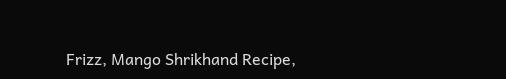Frizz, Mango Shrikhand Recipe,